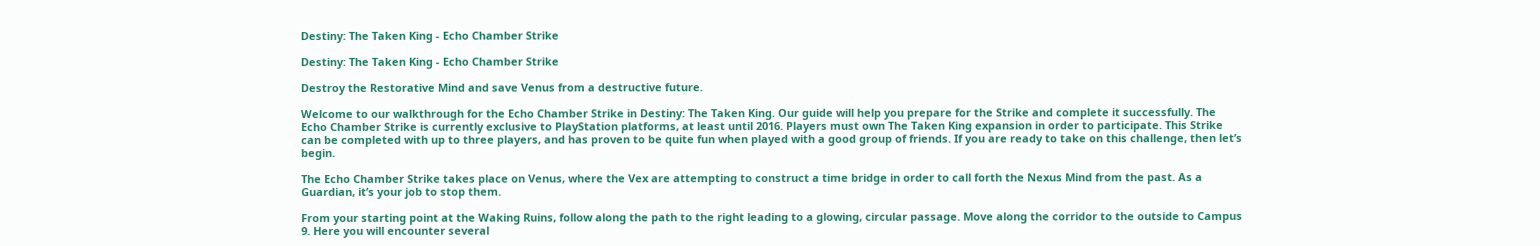Destiny: The Taken King - Echo Chamber Strike

Destiny: The Taken King - Echo Chamber Strike

Destroy the Restorative Mind and save Venus from a destructive future.

Welcome to our walkthrough for the Echo Chamber Strike in Destiny: The Taken King. Our guide will help you prepare for the Strike and complete it successfully. The Echo Chamber Strike is currently exclusive to PlayStation platforms, at least until 2016. Players must own The Taken King expansion in order to participate. This Strike can be completed with up to three players, and has proven to be quite fun when played with a good group of friends. If you are ready to take on this challenge, then let’s begin.

The Echo Chamber Strike takes place on Venus, where the Vex are attempting to construct a time bridge in order to call forth the Nexus Mind from the past. As a Guardian, it’s your job to stop them.

From your starting point at the Waking Ruins, follow along the path to the right leading to a glowing, circular passage. Move along the corridor to the outside to Campus 9. Here you will encounter several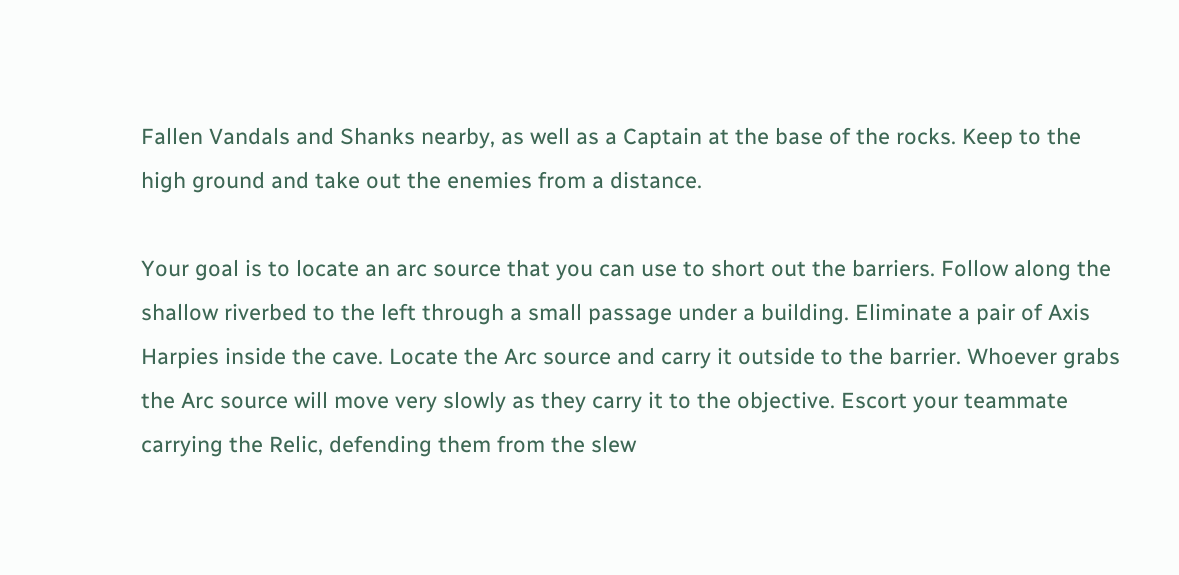Fallen Vandals and Shanks nearby, as well as a Captain at the base of the rocks. Keep to the high ground and take out the enemies from a distance.

Your goal is to locate an arc source that you can use to short out the barriers. Follow along the shallow riverbed to the left through a small passage under a building. Eliminate a pair of Axis Harpies inside the cave. Locate the Arc source and carry it outside to the barrier. Whoever grabs the Arc source will move very slowly as they carry it to the objective. Escort your teammate carrying the Relic, defending them from the slew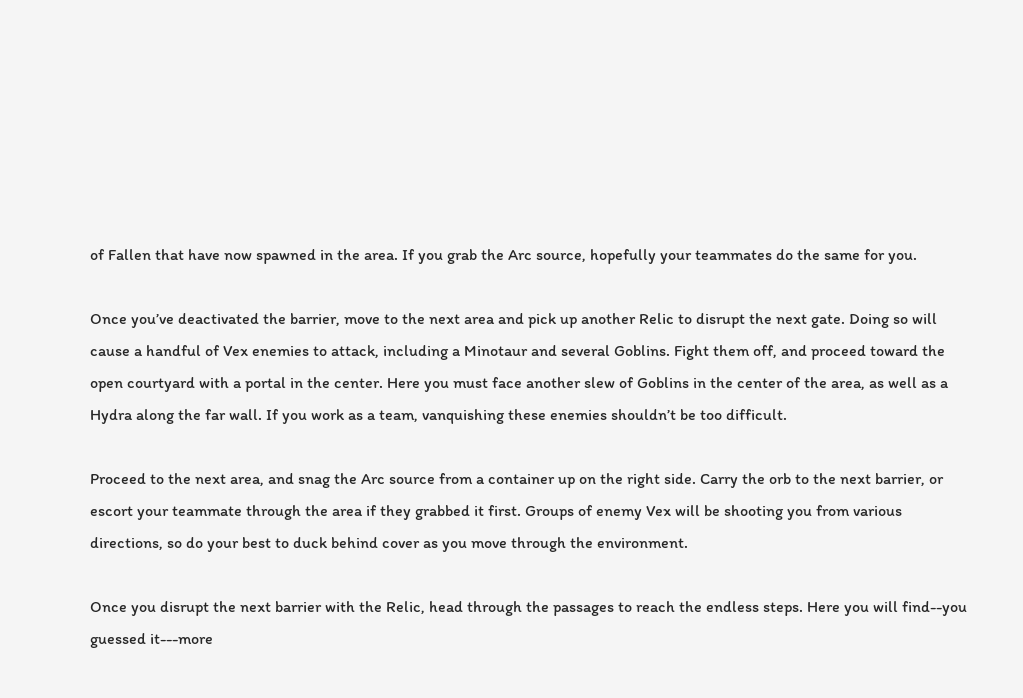of Fallen that have now spawned in the area. If you grab the Arc source, hopefully your teammates do the same for you.

Once you’ve deactivated the barrier, move to the next area and pick up another Relic to disrupt the next gate. Doing so will cause a handful of Vex enemies to attack, including a Minotaur and several Goblins. Fight them off, and proceed toward the open courtyard with a portal in the center. Here you must face another slew of Goblins in the center of the area, as well as a Hydra along the far wall. If you work as a team, vanquishing these enemies shouldn’t be too difficult.

Proceed to the next area, and snag the Arc source from a container up on the right side. Carry the orb to the next barrier, or escort your teammate through the area if they grabbed it first. Groups of enemy Vex will be shooting you from various directions, so do your best to duck behind cover as you move through the environment.

Once you disrupt the next barrier with the Relic, head through the passages to reach the endless steps. Here you will find--you guessed it---more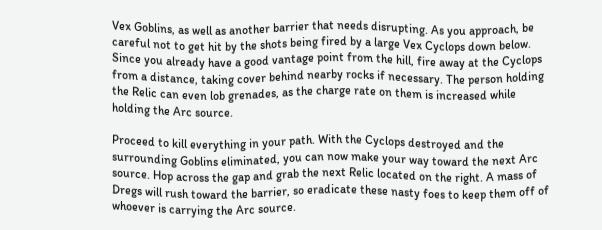Vex Goblins, as well as another barrier that needs disrupting. As you approach, be careful not to get hit by the shots being fired by a large Vex Cyclops down below. Since you already have a good vantage point from the hill, fire away at the Cyclops from a distance, taking cover behind nearby rocks if necessary. The person holding the Relic can even lob grenades, as the charge rate on them is increased while holding the Arc source.

Proceed to kill everything in your path. With the Cyclops destroyed and the surrounding Goblins eliminated, you can now make your way toward the next Arc source. Hop across the gap and grab the next Relic located on the right. A mass of Dregs will rush toward the barrier, so eradicate these nasty foes to keep them off of whoever is carrying the Arc source.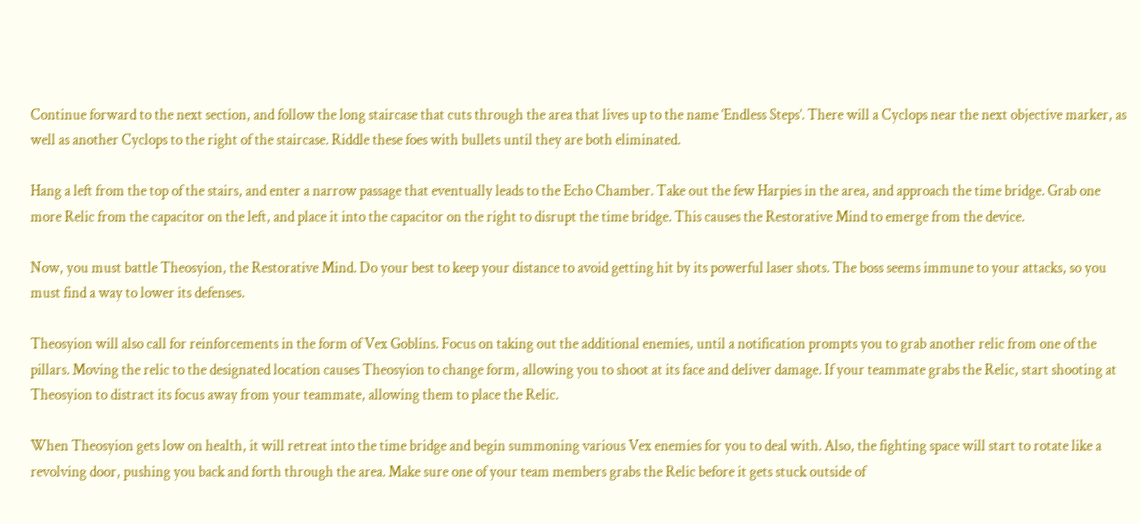Continue forward to the next section, and follow the long staircase that cuts through the area that lives up to the name ‘Endless Steps’. There will a Cyclops near the next objective marker, as well as another Cyclops to the right of the staircase. Riddle these foes with bullets until they are both eliminated.

Hang a left from the top of the stairs, and enter a narrow passage that eventually leads to the Echo Chamber. Take out the few Harpies in the area, and approach the time bridge. Grab one more Relic from the capacitor on the left, and place it into the capacitor on the right to disrupt the time bridge. This causes the Restorative Mind to emerge from the device.

Now, you must battle Theosyion, the Restorative Mind. Do your best to keep your distance to avoid getting hit by its powerful laser shots. The boss seems immune to your attacks, so you must find a way to lower its defenses.

Theosyion will also call for reinforcements in the form of Vex Goblins. Focus on taking out the additional enemies, until a notification prompts you to grab another relic from one of the pillars. Moving the relic to the designated location causes Theosyion to change form, allowing you to shoot at its face and deliver damage. If your teammate grabs the Relic, start shooting at Theosyion to distract its focus away from your teammate, allowing them to place the Relic.

When Theosyion gets low on health, it will retreat into the time bridge and begin summoning various Vex enemies for you to deal with. Also, the fighting space will start to rotate like a revolving door, pushing you back and forth through the area. Make sure one of your team members grabs the Relic before it gets stuck outside of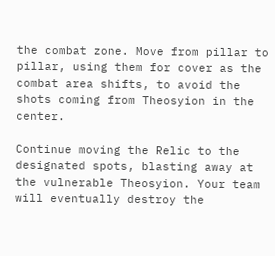the combat zone. Move from pillar to pillar, using them for cover as the combat area shifts, to avoid the shots coming from Theosyion in the center.

Continue moving the Relic to the designated spots, blasting away at the vulnerable Theosyion. Your team will eventually destroy the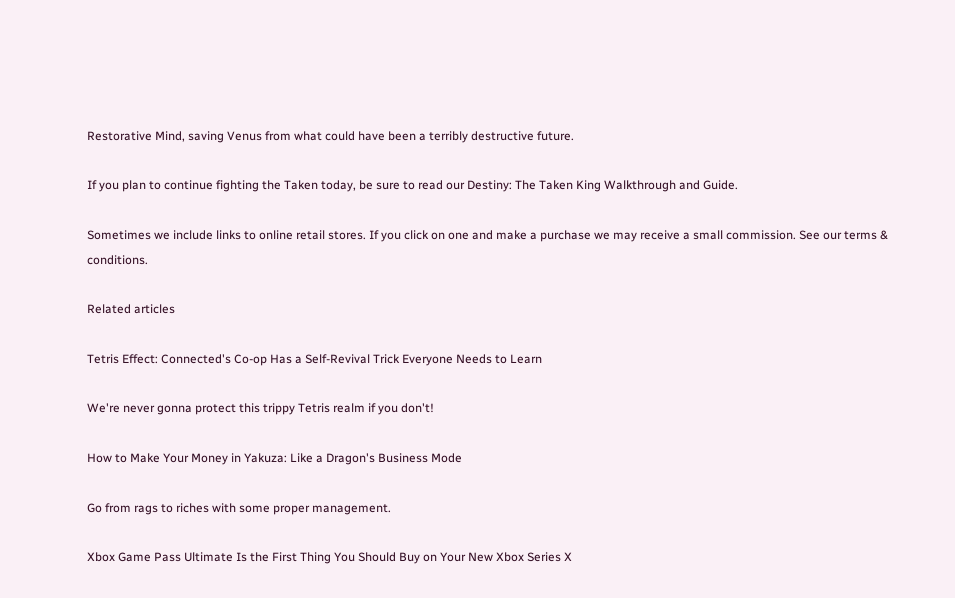Restorative Mind, saving Venus from what could have been a terribly destructive future.

If you plan to continue fighting the Taken today, be sure to read our Destiny: The Taken King Walkthrough and Guide.

Sometimes we include links to online retail stores. If you click on one and make a purchase we may receive a small commission. See our terms & conditions.

Related articles

Tetris Effect: Connected's Co-op Has a Self-Revival Trick Everyone Needs to Learn

We're never gonna protect this trippy Tetris realm if you don't!

How to Make Your Money in Yakuza: Like a Dragon's Business Mode

Go from rags to riches with some proper management.

Xbox Game Pass Ultimate Is the First Thing You Should Buy on Your New Xbox Series X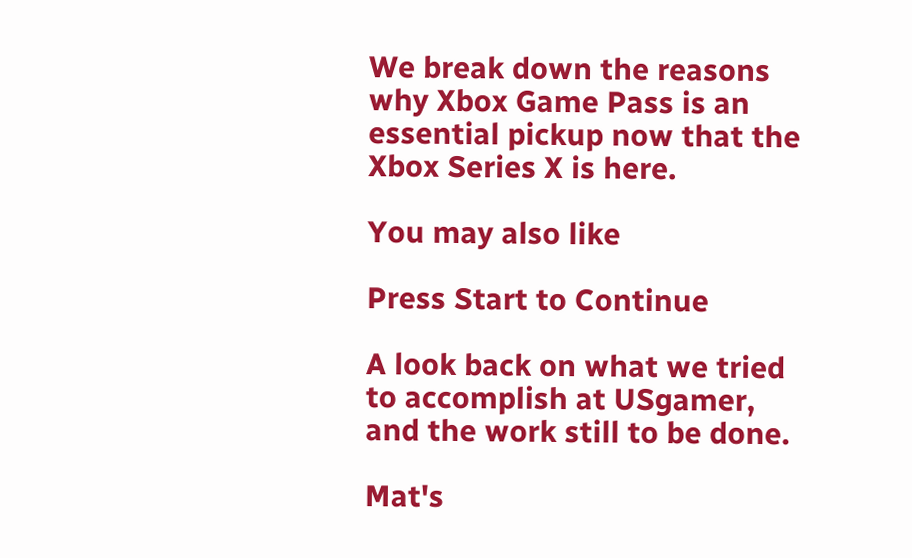We break down the reasons why Xbox Game Pass is an essential pickup now that the Xbox Series X is here.

You may also like

Press Start to Continue

A look back on what we tried to accomplish at USgamer, and the work still to be done.

Mat's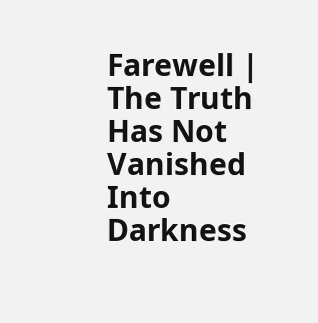Farewell | The Truth Has Not Vanished Into Darkness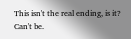This isn't the real ending, is it? Can't be.